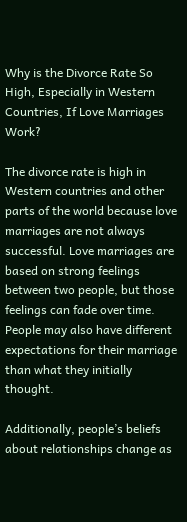Why is the Divorce Rate So High, Especially in Western Countries, If Love Marriages Work?

The divorce rate is high in Western countries and other parts of the world because love marriages are not always successful. Love marriages are based on strong feelings between two people, but those feelings can fade over time. People may also have different expectations for their marriage than what they initially thought.

Additionally, people’s beliefs about relationships change as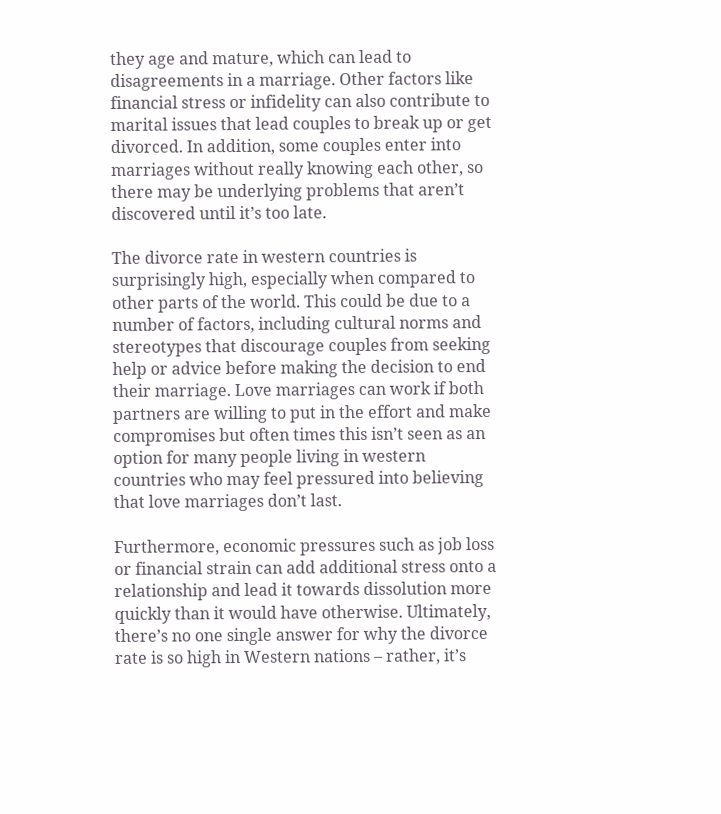they age and mature, which can lead to disagreements in a marriage. Other factors like financial stress or infidelity can also contribute to marital issues that lead couples to break up or get divorced. In addition, some couples enter into marriages without really knowing each other, so there may be underlying problems that aren’t discovered until it’s too late.

The divorce rate in western countries is surprisingly high, especially when compared to other parts of the world. This could be due to a number of factors, including cultural norms and stereotypes that discourage couples from seeking help or advice before making the decision to end their marriage. Love marriages can work if both partners are willing to put in the effort and make compromises but often times this isn’t seen as an option for many people living in western countries who may feel pressured into believing that love marriages don’t last.

Furthermore, economic pressures such as job loss or financial strain can add additional stress onto a relationship and lead it towards dissolution more quickly than it would have otherwise. Ultimately, there’s no one single answer for why the divorce rate is so high in Western nations – rather, it’s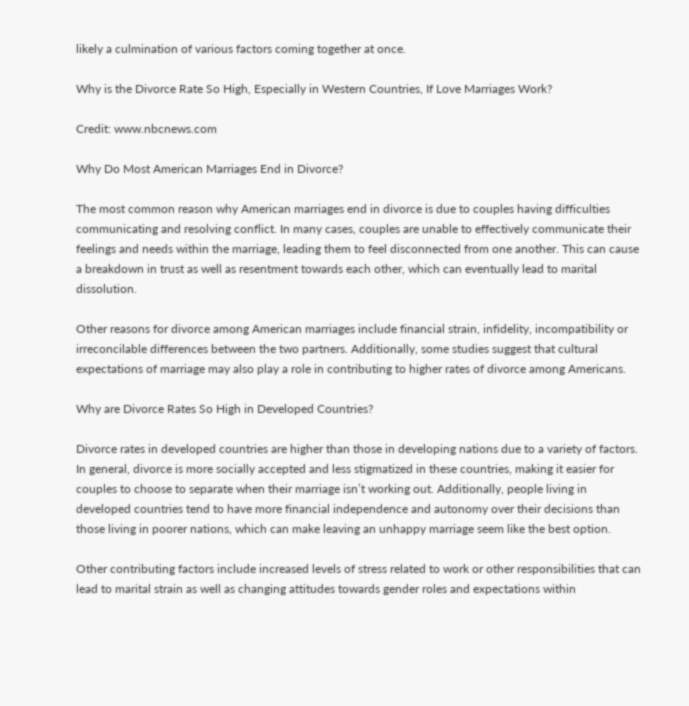likely a culmination of various factors coming together at once.

Why is the Divorce Rate So High, Especially in Western Countries, If Love Marriages Work?

Credit: www.nbcnews.com

Why Do Most American Marriages End in Divorce?

The most common reason why American marriages end in divorce is due to couples having difficulties communicating and resolving conflict. In many cases, couples are unable to effectively communicate their feelings and needs within the marriage, leading them to feel disconnected from one another. This can cause a breakdown in trust as well as resentment towards each other, which can eventually lead to marital dissolution.

Other reasons for divorce among American marriages include financial strain, infidelity, incompatibility or irreconcilable differences between the two partners. Additionally, some studies suggest that cultural expectations of marriage may also play a role in contributing to higher rates of divorce among Americans.

Why are Divorce Rates So High in Developed Countries?

Divorce rates in developed countries are higher than those in developing nations due to a variety of factors. In general, divorce is more socially accepted and less stigmatized in these countries, making it easier for couples to choose to separate when their marriage isn’t working out. Additionally, people living in developed countries tend to have more financial independence and autonomy over their decisions than those living in poorer nations, which can make leaving an unhappy marriage seem like the best option.

Other contributing factors include increased levels of stress related to work or other responsibilities that can lead to marital strain as well as changing attitudes towards gender roles and expectations within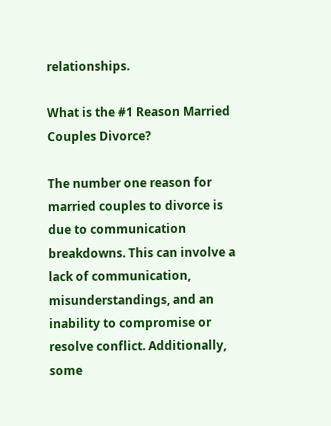relationships.

What is the #1 Reason Married Couples Divorce?

The number one reason for married couples to divorce is due to communication breakdowns. This can involve a lack of communication, misunderstandings, and an inability to compromise or resolve conflict. Additionally, some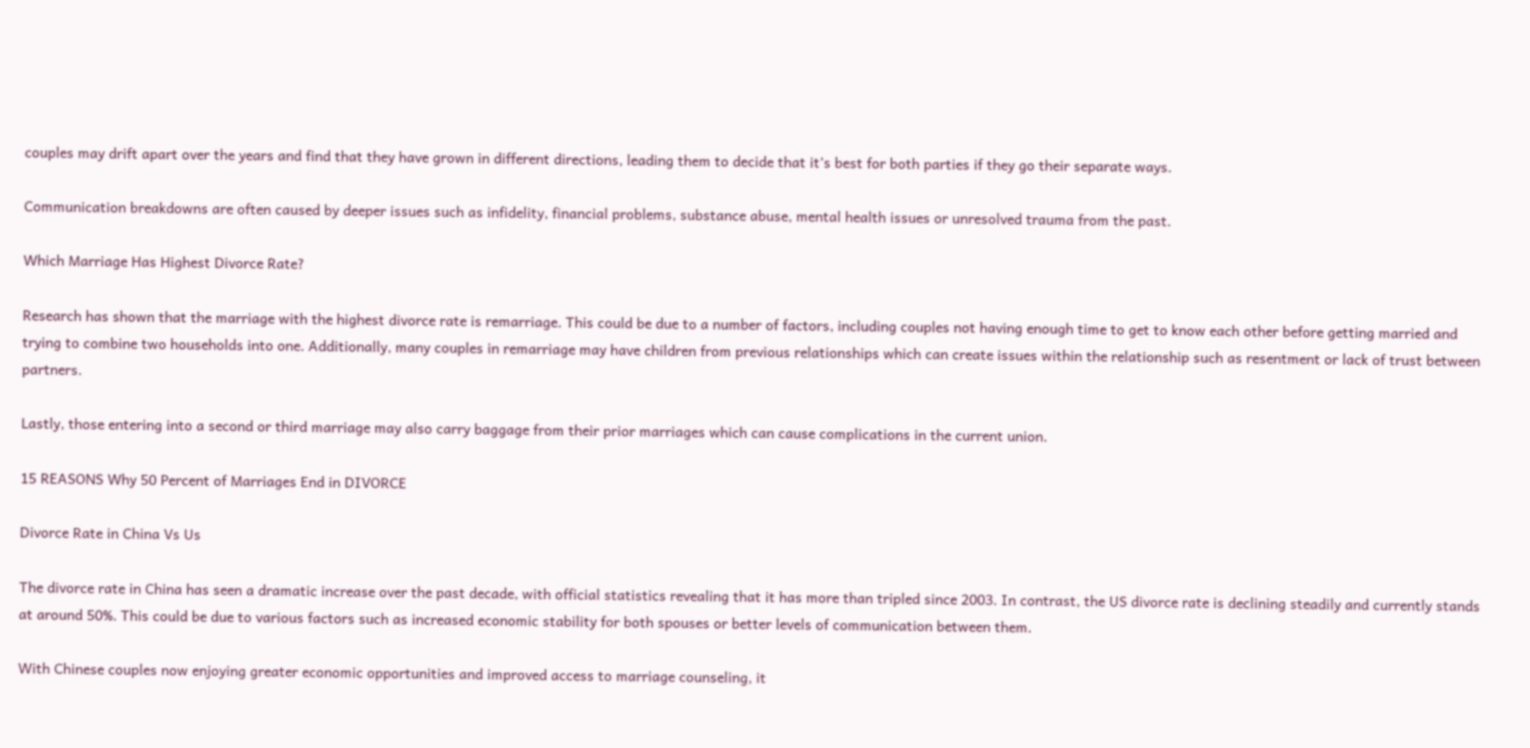couples may drift apart over the years and find that they have grown in different directions, leading them to decide that it’s best for both parties if they go their separate ways.

Communication breakdowns are often caused by deeper issues such as infidelity, financial problems, substance abuse, mental health issues or unresolved trauma from the past.

Which Marriage Has Highest Divorce Rate?

Research has shown that the marriage with the highest divorce rate is remarriage. This could be due to a number of factors, including couples not having enough time to get to know each other before getting married and trying to combine two households into one. Additionally, many couples in remarriage may have children from previous relationships which can create issues within the relationship such as resentment or lack of trust between partners.

Lastly, those entering into a second or third marriage may also carry baggage from their prior marriages which can cause complications in the current union.

15 REASONS Why 50 Percent of Marriages End in DIVORCE

Divorce Rate in China Vs Us

The divorce rate in China has seen a dramatic increase over the past decade, with official statistics revealing that it has more than tripled since 2003. In contrast, the US divorce rate is declining steadily and currently stands at around 50%. This could be due to various factors such as increased economic stability for both spouses or better levels of communication between them.

With Chinese couples now enjoying greater economic opportunities and improved access to marriage counseling, it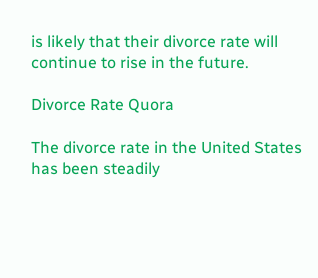is likely that their divorce rate will continue to rise in the future.

Divorce Rate Quora

The divorce rate in the United States has been steadily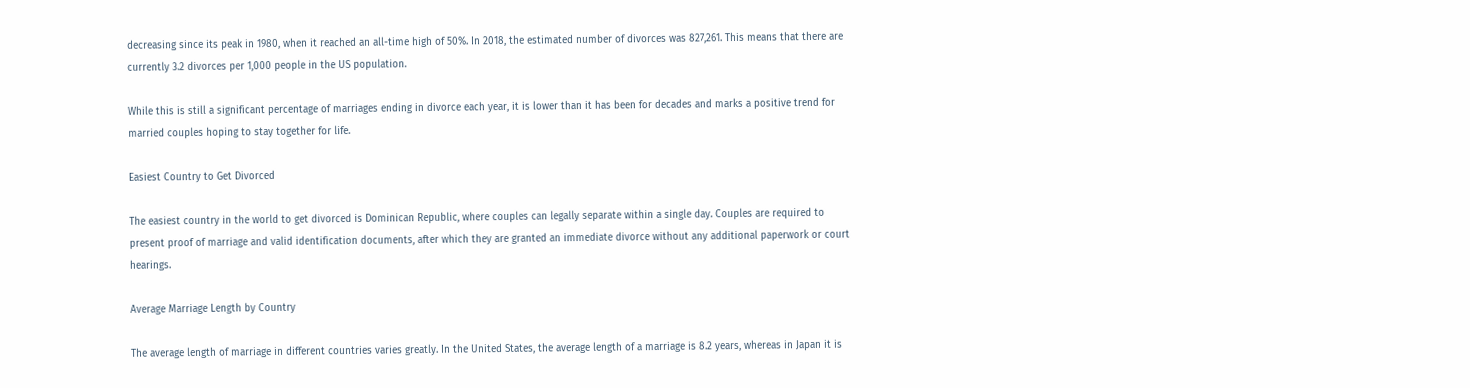decreasing since its peak in 1980, when it reached an all-time high of 50%. In 2018, the estimated number of divorces was 827,261. This means that there are currently 3.2 divorces per 1,000 people in the US population.

While this is still a significant percentage of marriages ending in divorce each year, it is lower than it has been for decades and marks a positive trend for married couples hoping to stay together for life.

Easiest Country to Get Divorced

The easiest country in the world to get divorced is Dominican Republic, where couples can legally separate within a single day. Couples are required to present proof of marriage and valid identification documents, after which they are granted an immediate divorce without any additional paperwork or court hearings.

Average Marriage Length by Country

The average length of marriage in different countries varies greatly. In the United States, the average length of a marriage is 8.2 years, whereas in Japan it is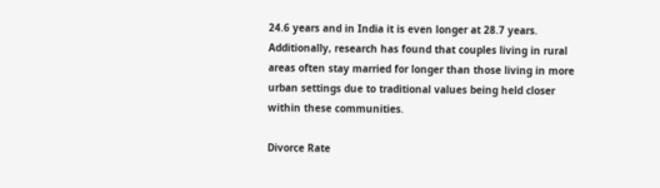24.6 years and in India it is even longer at 28.7 years. Additionally, research has found that couples living in rural areas often stay married for longer than those living in more urban settings due to traditional values being held closer within these communities.

Divorce Rate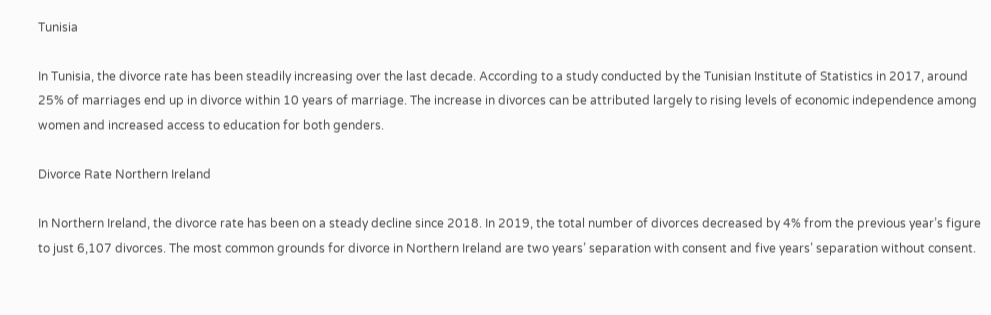Tunisia

In Tunisia, the divorce rate has been steadily increasing over the last decade. According to a study conducted by the Tunisian Institute of Statistics in 2017, around 25% of marriages end up in divorce within 10 years of marriage. The increase in divorces can be attributed largely to rising levels of economic independence among women and increased access to education for both genders.

Divorce Rate Northern Ireland

In Northern Ireland, the divorce rate has been on a steady decline since 2018. In 2019, the total number of divorces decreased by 4% from the previous year’s figure to just 6,107 divorces. The most common grounds for divorce in Northern Ireland are two years’ separation with consent and five years’ separation without consent.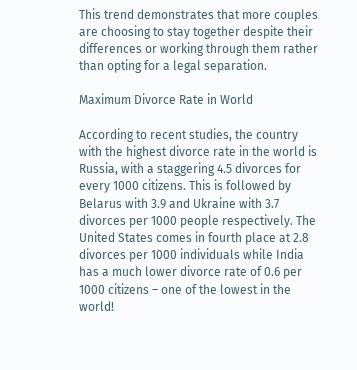This trend demonstrates that more couples are choosing to stay together despite their differences or working through them rather than opting for a legal separation.

Maximum Divorce Rate in World

According to recent studies, the country with the highest divorce rate in the world is Russia, with a staggering 4.5 divorces for every 1000 citizens. This is followed by Belarus with 3.9 and Ukraine with 3.7 divorces per 1000 people respectively. The United States comes in fourth place at 2.8 divorces per 1000 individuals while India has a much lower divorce rate of 0.6 per 1000 citizens – one of the lowest in the world!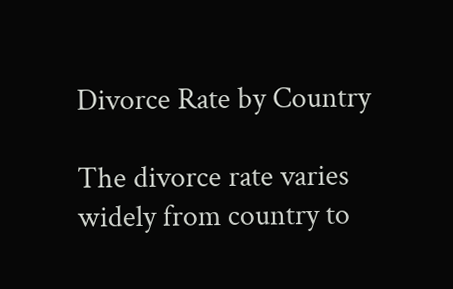Divorce Rate by Country

The divorce rate varies widely from country to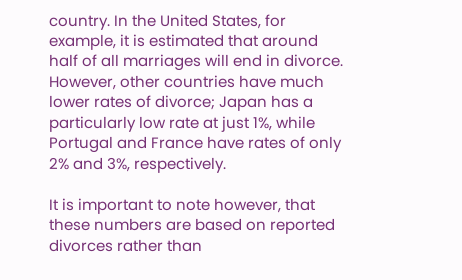country. In the United States, for example, it is estimated that around half of all marriages will end in divorce. However, other countries have much lower rates of divorce; Japan has a particularly low rate at just 1%, while Portugal and France have rates of only 2% and 3%, respectively.

It is important to note however, that these numbers are based on reported divorces rather than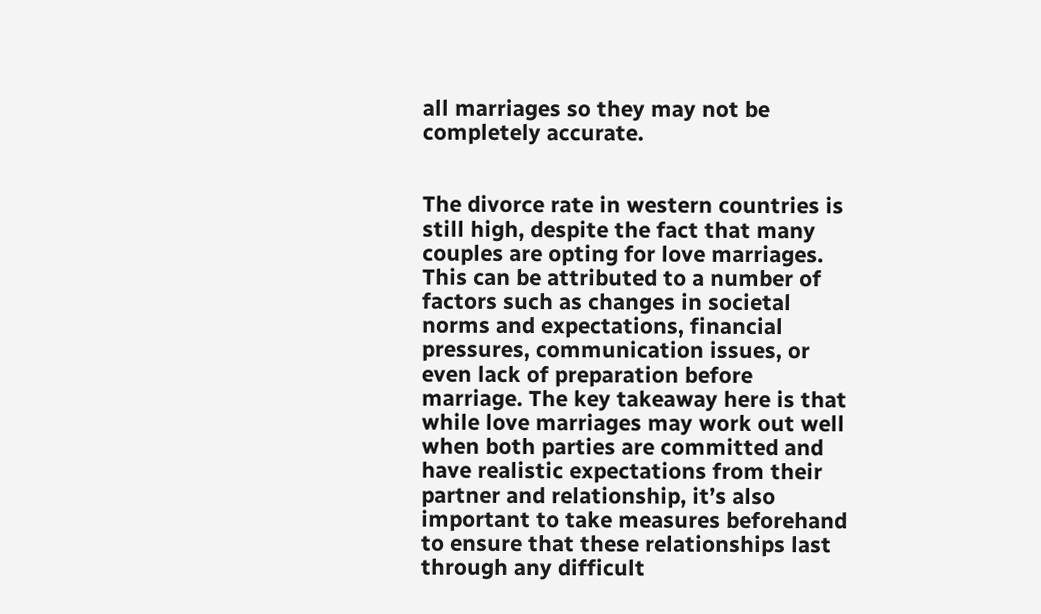all marriages so they may not be completely accurate.


The divorce rate in western countries is still high, despite the fact that many couples are opting for love marriages. This can be attributed to a number of factors such as changes in societal norms and expectations, financial pressures, communication issues, or even lack of preparation before marriage. The key takeaway here is that while love marriages may work out well when both parties are committed and have realistic expectations from their partner and relationship, it’s also important to take measures beforehand to ensure that these relationships last through any difficult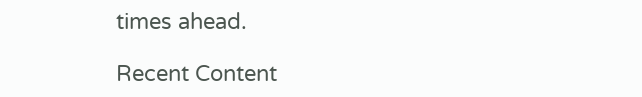times ahead.

Recent Content